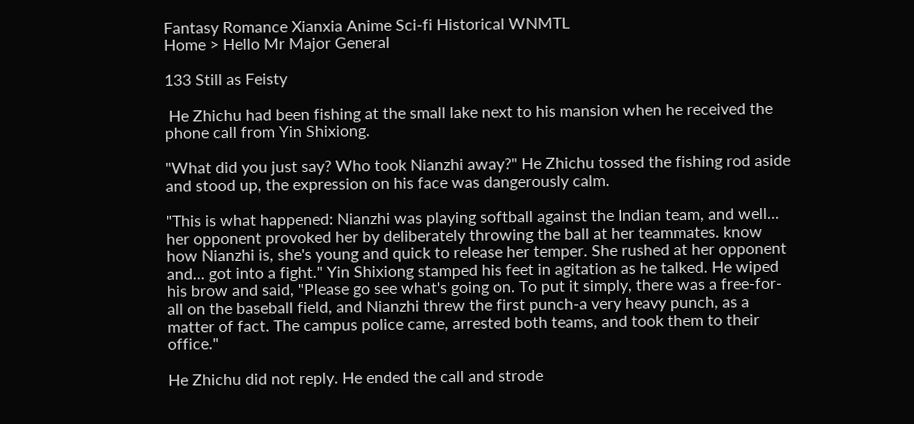Fantasy Romance Xianxia Anime Sci-fi Historical WNMTL
Home > Hello Mr Major General

133 Still as Feisty

 He Zhichu had been fishing at the small lake next to his mansion when he received the phone call from Yin Shixiong.

"What did you just say? Who took Nianzhi away?" He Zhichu tossed the fishing rod aside and stood up, the expression on his face was dangerously calm.

"This is what happened: Nianzhi was playing softball against the Indian team, and well... her opponent provoked her by deliberately throwing the ball at her teammates. know how Nianzhi is, she's young and quick to release her temper. She rushed at her opponent and... got into a fight." Yin Shixiong stamped his feet in agitation as he talked. He wiped his brow and said, "Please go see what's going on. To put it simply, there was a free-for-all on the baseball field, and Nianzhi threw the first punch-a very heavy punch, as a matter of fact. The campus police came, arrested both teams, and took them to their office."

He Zhichu did not reply. He ended the call and strode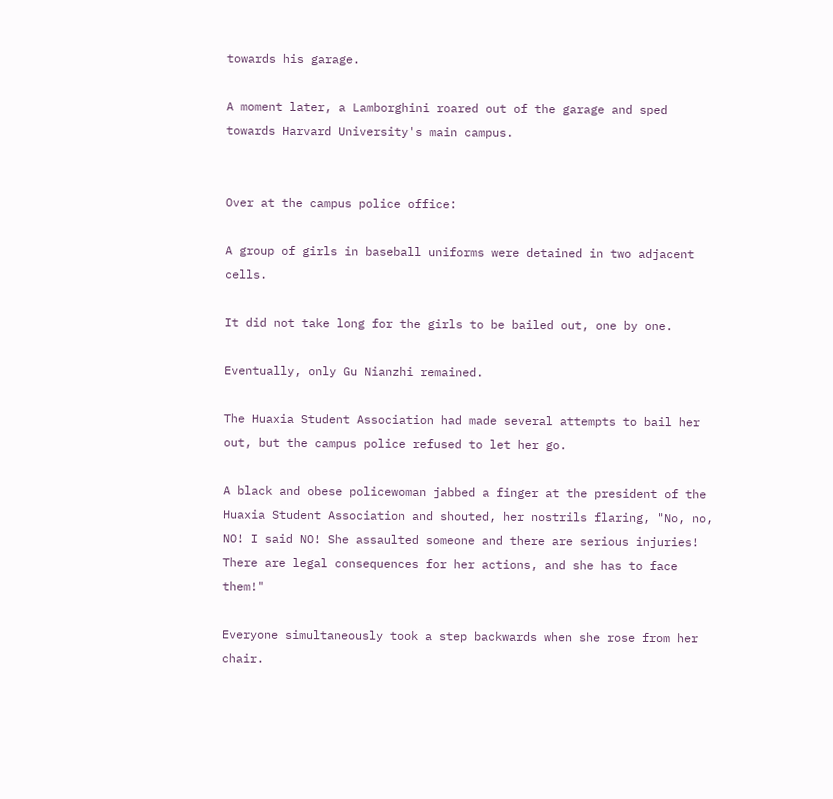towards his garage.

A moment later, a Lamborghini roared out of the garage and sped towards Harvard University's main campus.


Over at the campus police office:

A group of girls in baseball uniforms were detained in two adjacent cells.

It did not take long for the girls to be bailed out, one by one.

Eventually, only Gu Nianzhi remained.

The Huaxia Student Association had made several attempts to bail her out, but the campus police refused to let her go.

A black and obese policewoman jabbed a finger at the president of the Huaxia Student Association and shouted, her nostrils flaring, "No, no, NO! I said NO! She assaulted someone and there are serious injuries! There are legal consequences for her actions, and she has to face them!"

Everyone simultaneously took a step backwards when she rose from her chair.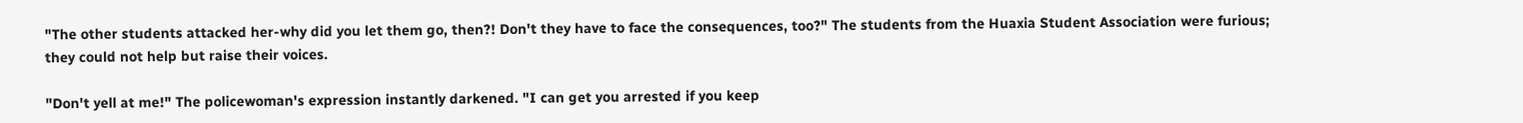"The other students attacked her-why did you let them go, then?! Don't they have to face the consequences, too?" The students from the Huaxia Student Association were furious; they could not help but raise their voices.

"Don't yell at me!" The policewoman's expression instantly darkened. "I can get you arrested if you keep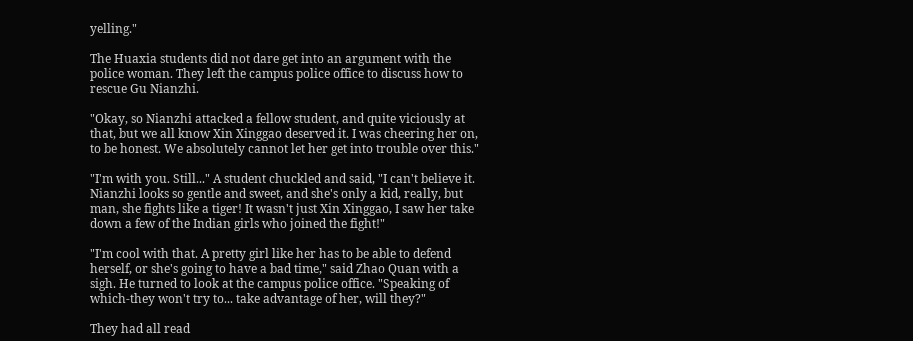yelling."

The Huaxia students did not dare get into an argument with the police woman. They left the campus police office to discuss how to rescue Gu Nianzhi.

"Okay, so Nianzhi attacked a fellow student, and quite viciously at that, but we all know Xin Xinggao deserved it. I was cheering her on, to be honest. We absolutely cannot let her get into trouble over this."

"I'm with you. Still..." A student chuckled and said, "I can't believe it. Nianzhi looks so gentle and sweet, and she's only a kid, really, but man, she fights like a tiger! It wasn't just Xin Xinggao, I saw her take down a few of the Indian girls who joined the fight!"

"I'm cool with that. A pretty girl like her has to be able to defend herself, or she's going to have a bad time," said Zhao Quan with a sigh. He turned to look at the campus police office. "Speaking of which-they won't try to... take advantage of her, will they?"

They had all read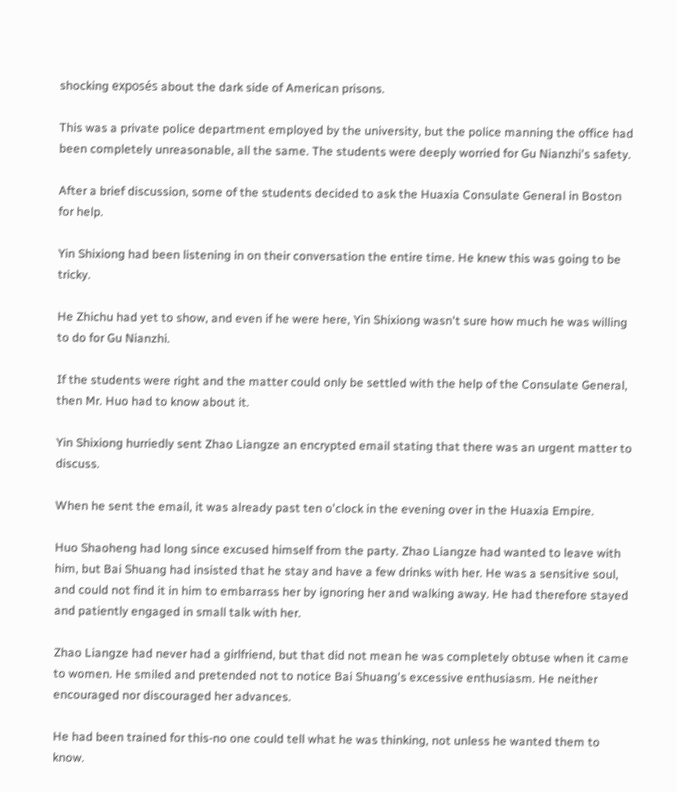shocking exposés about the dark side of American prisons.

This was a private police department employed by the university, but the police manning the office had been completely unreasonable, all the same. The students were deeply worried for Gu Nianzhi's safety.

After a brief discussion, some of the students decided to ask the Huaxia Consulate General in Boston for help.

Yin Shixiong had been listening in on their conversation the entire time. He knew this was going to be tricky.

He Zhichu had yet to show, and even if he were here, Yin Shixiong wasn't sure how much he was willing to do for Gu Nianzhi.

If the students were right and the matter could only be settled with the help of the Consulate General, then Mr. Huo had to know about it.

Yin Shixiong hurriedly sent Zhao Liangze an encrypted email stating that there was an urgent matter to discuss.

When he sent the email, it was already past ten o'clock in the evening over in the Huaxia Empire.

Huo Shaoheng had long since excused himself from the party. Zhao Liangze had wanted to leave with him, but Bai Shuang had insisted that he stay and have a few drinks with her. He was a sensitive soul, and could not find it in him to embarrass her by ignoring her and walking away. He had therefore stayed and patiently engaged in small talk with her.

Zhao Liangze had never had a girlfriend, but that did not mean he was completely obtuse when it came to women. He smiled and pretended not to notice Bai Shuang's excessive enthusiasm. He neither encouraged nor discouraged her advances.

He had been trained for this-no one could tell what he was thinking, not unless he wanted them to know.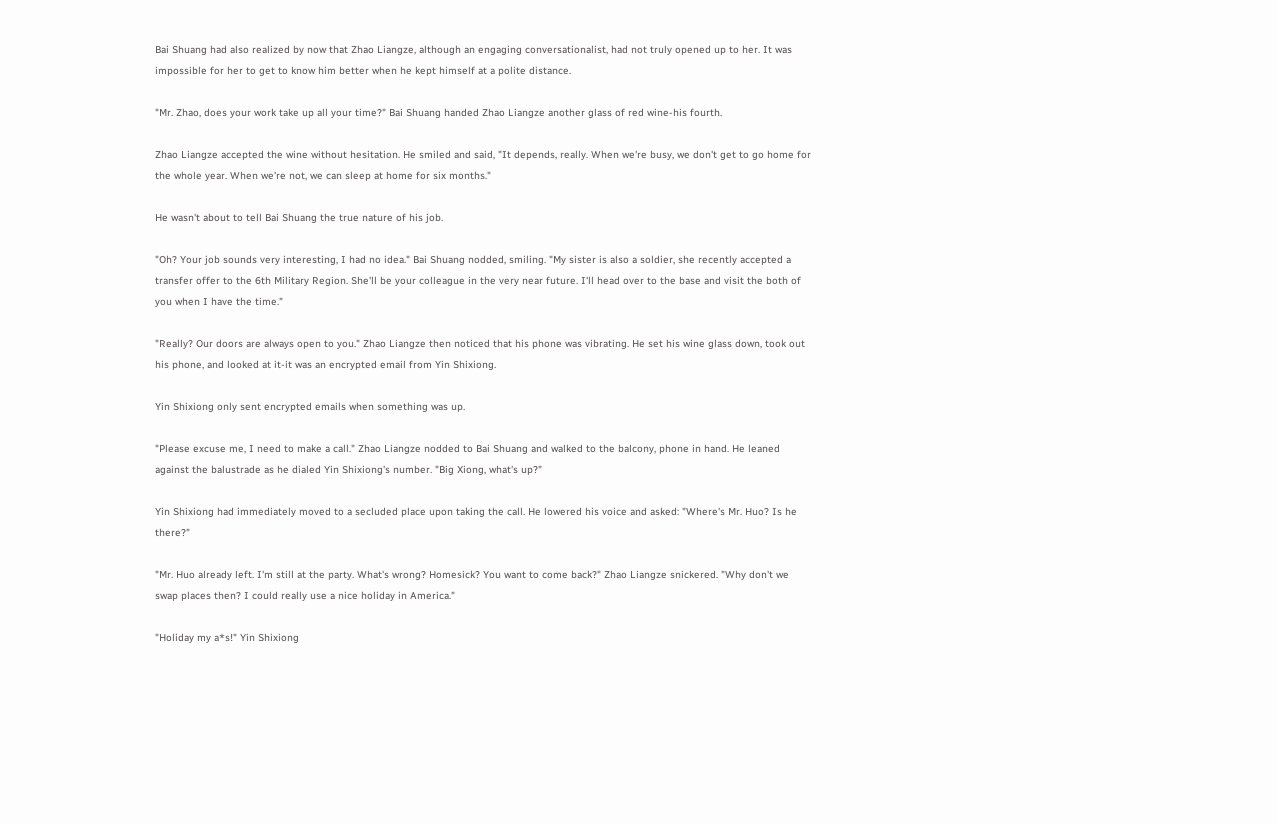Bai Shuang had also realized by now that Zhao Liangze, although an engaging conversationalist, had not truly opened up to her. It was impossible for her to get to know him better when he kept himself at a polite distance.

"Mr. Zhao, does your work take up all your time?" Bai Shuang handed Zhao Liangze another glass of red wine-his fourth.

Zhao Liangze accepted the wine without hesitation. He smiled and said, "It depends, really. When we're busy, we don't get to go home for the whole year. When we're not, we can sleep at home for six months."

He wasn't about to tell Bai Shuang the true nature of his job.

"Oh? Your job sounds very interesting, I had no idea." Bai Shuang nodded, smiling. "My sister is also a soldier, she recently accepted a transfer offer to the 6th Military Region. She'll be your colleague in the very near future. I'll head over to the base and visit the both of you when I have the time."

"Really? Our doors are always open to you." Zhao Liangze then noticed that his phone was vibrating. He set his wine glass down, took out his phone, and looked at it-it was an encrypted email from Yin Shixiong.

Yin Shixiong only sent encrypted emails when something was up.

"Please excuse me, I need to make a call." Zhao Liangze nodded to Bai Shuang and walked to the balcony, phone in hand. He leaned against the balustrade as he dialed Yin Shixiong's number. "Big Xiong, what's up?"

Yin Shixiong had immediately moved to a secluded place upon taking the call. He lowered his voice and asked: "Where's Mr. Huo? Is he there?"

"Mr. Huo already left. I'm still at the party. What's wrong? Homesick? You want to come back?" Zhao Liangze snickered. "Why don't we swap places then? I could really use a nice holiday in America."

"Holiday my a*s!" Yin Shixiong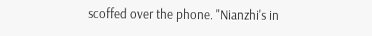scoffed over the phone. "Nianzhi's in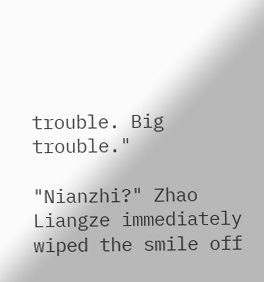trouble. Big trouble."

"Nianzhi?" Zhao Liangze immediately wiped the smile off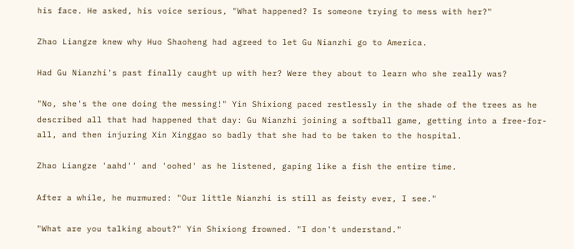his face. He asked, his voice serious, "What happened? Is someone trying to mess with her?"

Zhao Liangze knew why Huo Shaoheng had agreed to let Gu Nianzhi go to America.

Had Gu Nianzhi's past finally caught up with her? Were they about to learn who she really was?

"No, she's the one doing the messing!" Yin Shixiong paced restlessly in the shade of the trees as he described all that had happened that day: Gu Nianzhi joining a softball game, getting into a free-for-all, and then injuring Xin Xinggao so badly that she had to be taken to the hospital.

Zhao Liangze 'aahd'' and 'oohed' as he listened, gaping like a fish the entire time.

After a while, he murmured: "Our little Nianzhi is still as feisty ever, I see."

"What are you talking about?" Yin Shixiong frowned. "I don't understand."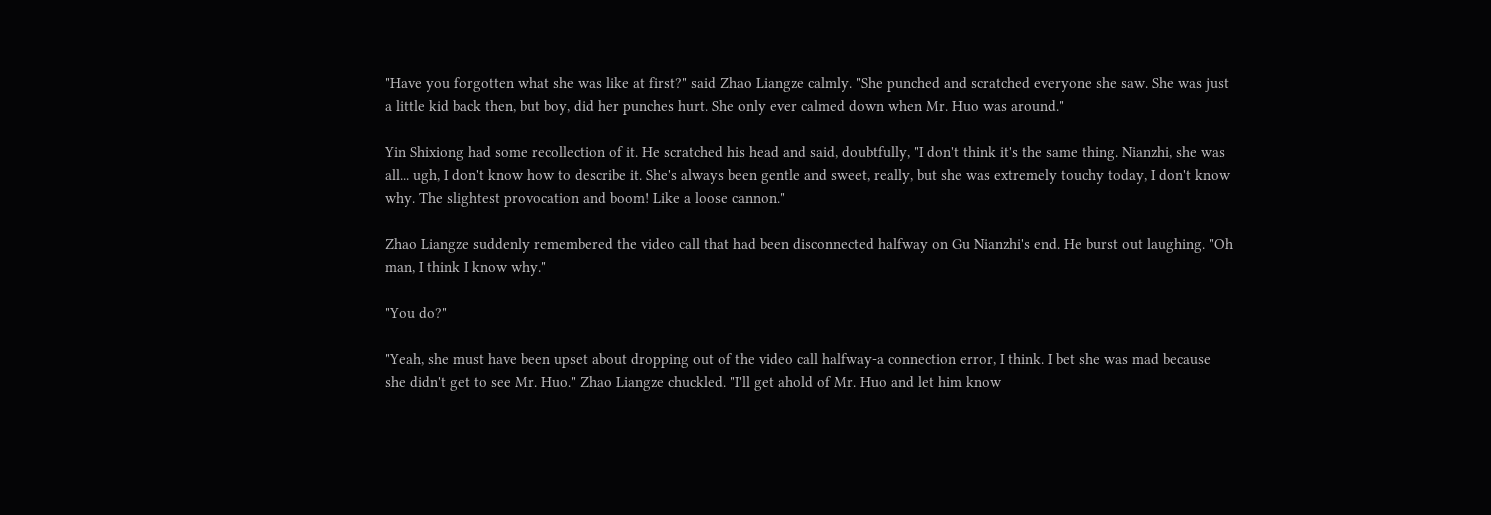"Have you forgotten what she was like at first?" said Zhao Liangze calmly. "She punched and scratched everyone she saw. She was just a little kid back then, but boy, did her punches hurt. She only ever calmed down when Mr. Huo was around."

Yin Shixiong had some recollection of it. He scratched his head and said, doubtfully, "I don't think it's the same thing. Nianzhi, she was all... ugh, I don't know how to describe it. She's always been gentle and sweet, really, but she was extremely touchy today, I don't know why. The slightest provocation and boom! Like a loose cannon."

Zhao Liangze suddenly remembered the video call that had been disconnected halfway on Gu Nianzhi's end. He burst out laughing. "Oh man, I think I know why."

"You do?"

"Yeah, she must have been upset about dropping out of the video call halfway-a connection error, I think. I bet she was mad because she didn't get to see Mr. Huo." Zhao Liangze chuckled. "I'll get ahold of Mr. Huo and let him know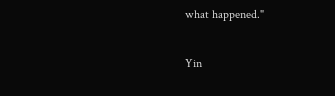what happened."

Yin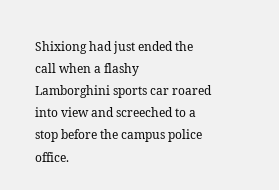Shixiong had just ended the call when a flashy Lamborghini sports car roared into view and screeched to a stop before the campus police office.